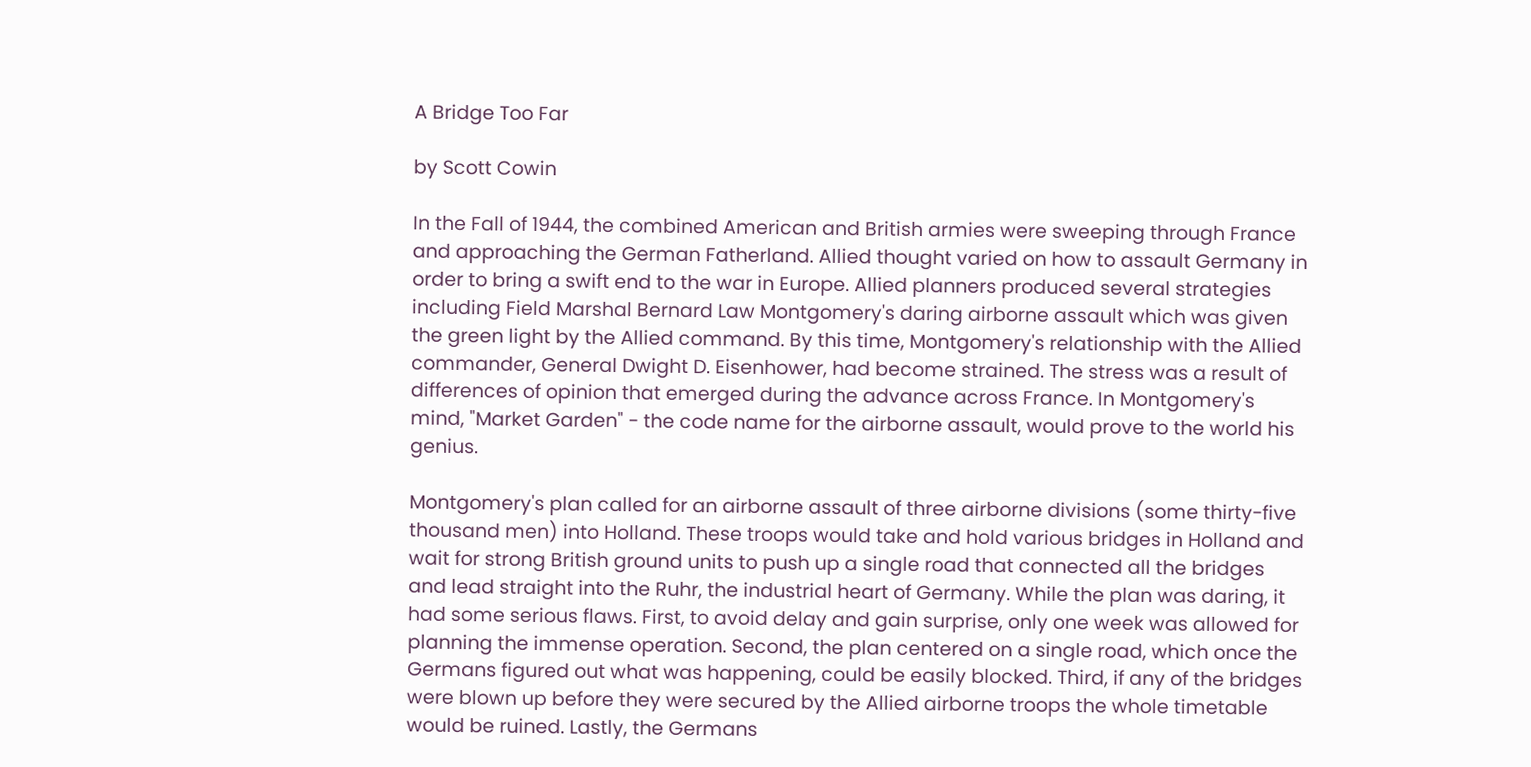A Bridge Too Far

by Scott Cowin

In the Fall of 1944, the combined American and British armies were sweeping through France and approaching the German Fatherland. Allied thought varied on how to assault Germany in order to bring a swift end to the war in Europe. Allied planners produced several strategies including Field Marshal Bernard Law Montgomery's daring airborne assault which was given the green light by the Allied command. By this time, Montgomery's relationship with the Allied commander, General Dwight D. Eisenhower, had become strained. The stress was a result of differences of opinion that emerged during the advance across France. In Montgomery's mind, "Market Garden" - the code name for the airborne assault, would prove to the world his genius.

Montgomery's plan called for an airborne assault of three airborne divisions (some thirty-five thousand men) into Holland. These troops would take and hold various bridges in Holland and wait for strong British ground units to push up a single road that connected all the bridges and lead straight into the Ruhr, the industrial heart of Germany. While the plan was daring, it had some serious flaws. First, to avoid delay and gain surprise, only one week was allowed for planning the immense operation. Second, the plan centered on a single road, which once the Germans figured out what was happening, could be easily blocked. Third, if any of the bridges were blown up before they were secured by the Allied airborne troops the whole timetable would be ruined. Lastly, the Germans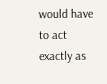would have to act exactly as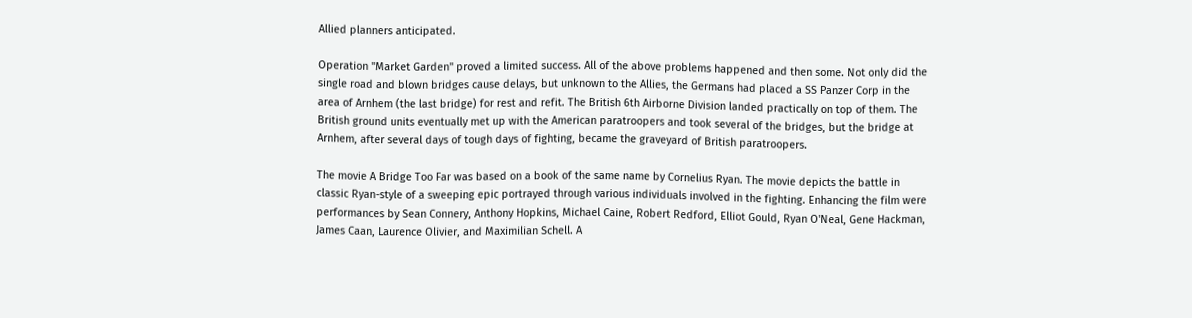Allied planners anticipated.

Operation "Market Garden" proved a limited success. All of the above problems happened and then some. Not only did the single road and blown bridges cause delays, but unknown to the Allies, the Germans had placed a SS Panzer Corp in the area of Arnhem (the last bridge) for rest and refit. The British 6th Airborne Division landed practically on top of them. The British ground units eventually met up with the American paratroopers and took several of the bridges, but the bridge at Arnhem, after several days of tough days of fighting, became the graveyard of British paratroopers.

The movie A Bridge Too Far was based on a book of the same name by Cornelius Ryan. The movie depicts the battle in classic Ryan-style of a sweeping epic portrayed through various individuals involved in the fighting. Enhancing the film were performances by Sean Connery, Anthony Hopkins, Michael Caine, Robert Redford, Elliot Gould, Ryan O'Neal, Gene Hackman, James Caan, Laurence Olivier, and Maximilian Schell. A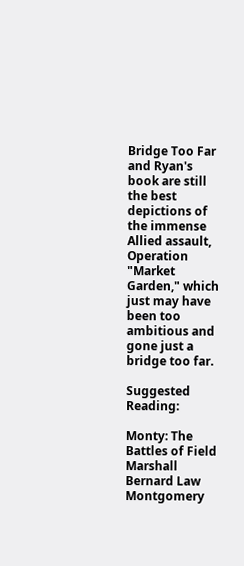Bridge Too Far and Ryan's book are still the best depictions of the immense Allied assault, Operation "Market Garden," which just may have been too ambitious and gone just a bridge too far.

Suggested Reading:

Monty: The Battles of Field Marshall Bernard Law Montgomery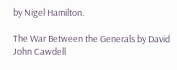by Nigel Hamilton.

The War Between the Generals by David John Cawdell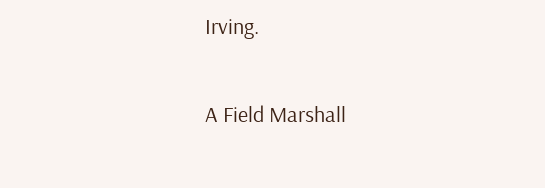Irving.

A Field Marshall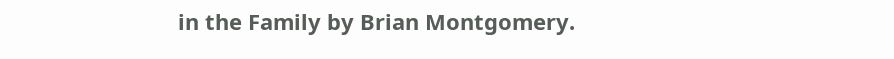in the Family by Brian Montgomery.